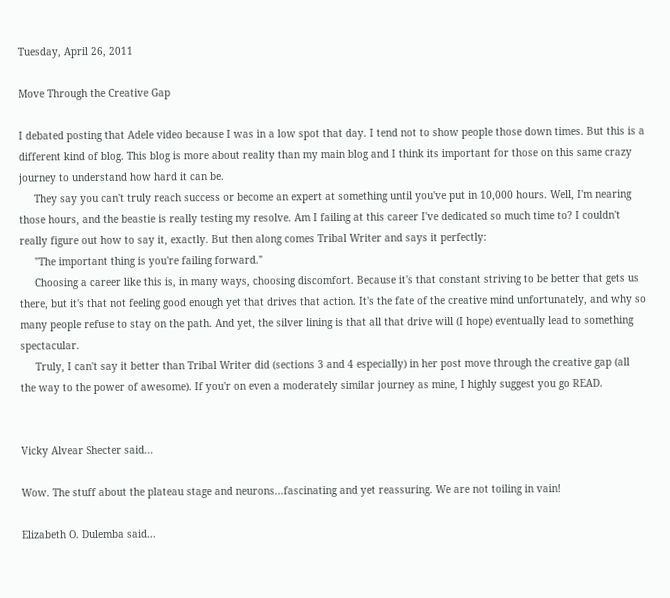Tuesday, April 26, 2011

Move Through the Creative Gap

I debated posting that Adele video because I was in a low spot that day. I tend not to show people those down times. But this is a different kind of blog. This blog is more about reality than my main blog and I think its important for those on this same crazy journey to understand how hard it can be.
     They say you can't truly reach success or become an expert at something until you've put in 10,000 hours. Well, I'm nearing those hours, and the beastie is really testing my resolve. Am I failing at this career I've dedicated so much time to? I couldn't really figure out how to say it, exactly. But then along comes Tribal Writer and says it perfectly:
     "The important thing is you're failing forward."
     Choosing a career like this is, in many ways, choosing discomfort. Because it's that constant striving to be better that gets us there, but it's that not feeling good enough yet that drives that action. It's the fate of the creative mind unfortunately, and why so many people refuse to stay on the path. And yet, the silver lining is that all that drive will (I hope) eventually lead to something spectacular.
     Truly, I can't say it better than Tribal Writer did (sections 3 and 4 especially) in her post move through the creative gap (all the way to the power of awesome). If you'r on even a moderately similar journey as mine, I highly suggest you go READ.


Vicky Alvear Shecter said...

Wow. The stuff about the plateau stage and neurons...fascinating and yet reassuring. We are not toiling in vain!

Elizabeth O. Dulemba said...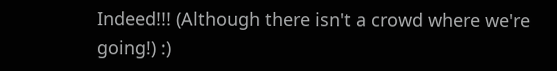Indeed!!! (Although there isn't a crowd where we're going!) :)